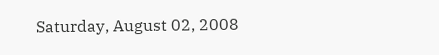Saturday, August 02, 2008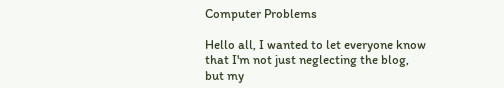Computer Problems

Hello all, I wanted to let everyone know that I'm not just neglecting the blog, but my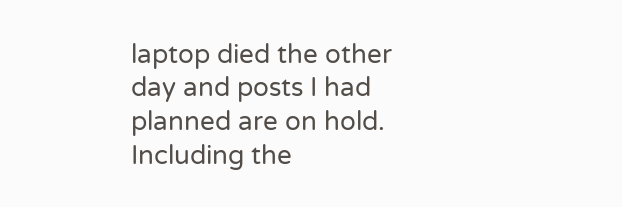laptop died the other day and posts I had planned are on hold. Including the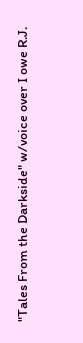"Tales From the Darkside" w/voice over I owe R.J.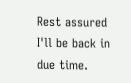Rest assured I'll be back in due time.